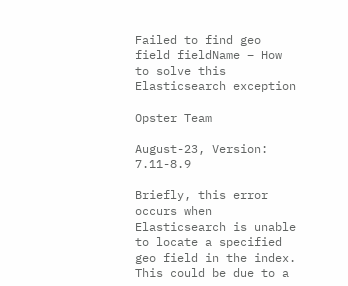Failed to find geo field fieldName – How to solve this Elasticsearch exception

Opster Team

August-23, Version: 7.11-8.9

Briefly, this error occurs when Elasticsearch is unable to locate a specified geo field in the index. This could be due to a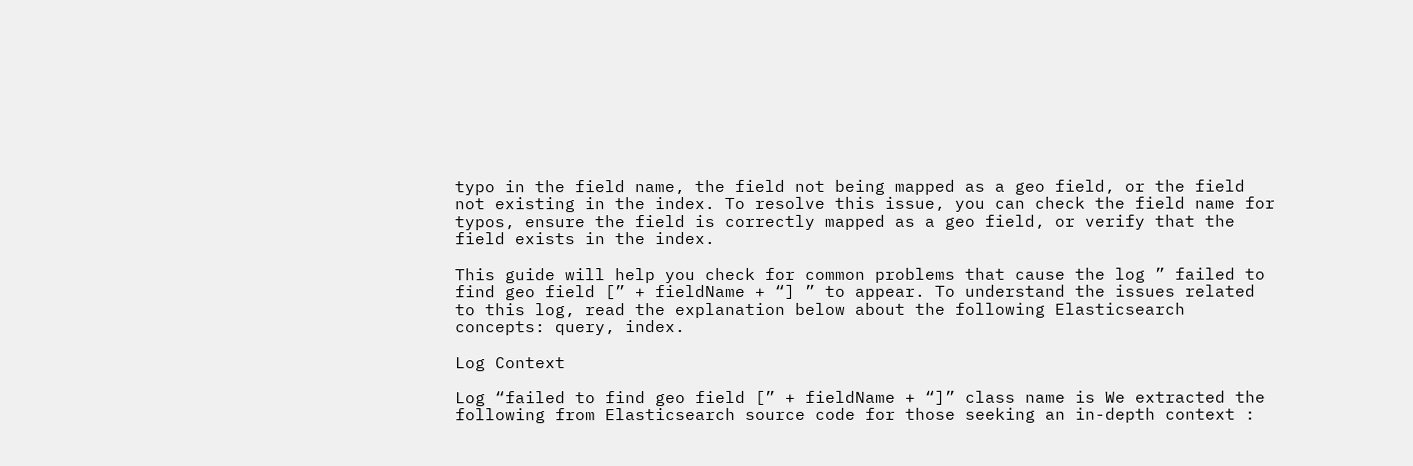typo in the field name, the field not being mapped as a geo field, or the field not existing in the index. To resolve this issue, you can check the field name for typos, ensure the field is correctly mapped as a geo field, or verify that the field exists in the index.

This guide will help you check for common problems that cause the log ” failed to find geo field [” + fieldName + “] ” to appear. To understand the issues related to this log, read the explanation below about the following Elasticsearch concepts: query, index.

Log Context

Log “failed to find geo field [” + fieldName + “]” class name is We extracted the following from Elasticsearch source code for those seeking an in-depth context :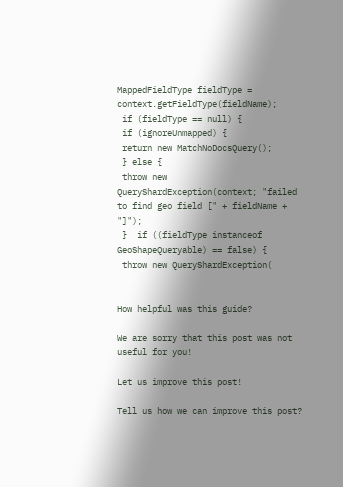MappedFieldType fieldType = context.getFieldType(fieldName);
 if (fieldType == null) {
 if (ignoreUnmapped) {
 return new MatchNoDocsQuery();
 } else {
 throw new QueryShardException(context; "failed to find geo field [" + fieldName + "]");
 }  if ((fieldType instanceof GeoShapeQueryable) == false) {
 throw new QueryShardException(


How helpful was this guide?

We are sorry that this post was not useful for you!

Let us improve this post!

Tell us how we can improve this post?